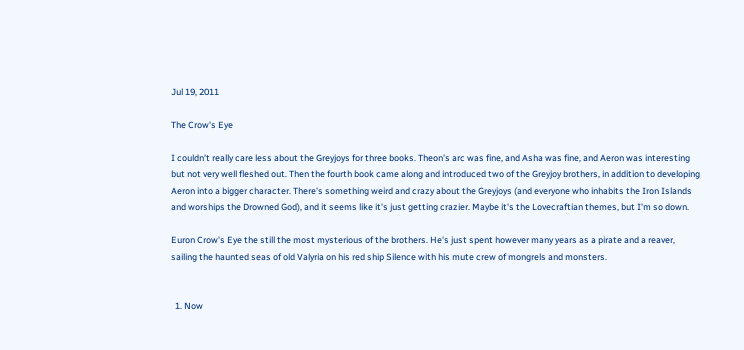Jul 19, 2011

The Crow's Eye

I couldn't really care less about the Greyjoys for three books. Theon's arc was fine, and Asha was fine, and Aeron was interesting but not very well fleshed out. Then the fourth book came along and introduced two of the Greyjoy brothers, in addition to developing Aeron into a bigger character. There's something weird and crazy about the Greyjoys (and everyone who inhabits the Iron Islands and worships the Drowned God), and it seems like it's just getting crazier. Maybe it's the Lovecraftian themes, but I'm so down.

Euron Crow's Eye the still the most mysterious of the brothers. He's just spent however many years as a pirate and a reaver, sailing the haunted seas of old Valyria on his red ship Silence with his mute crew of mongrels and monsters.


  1. Now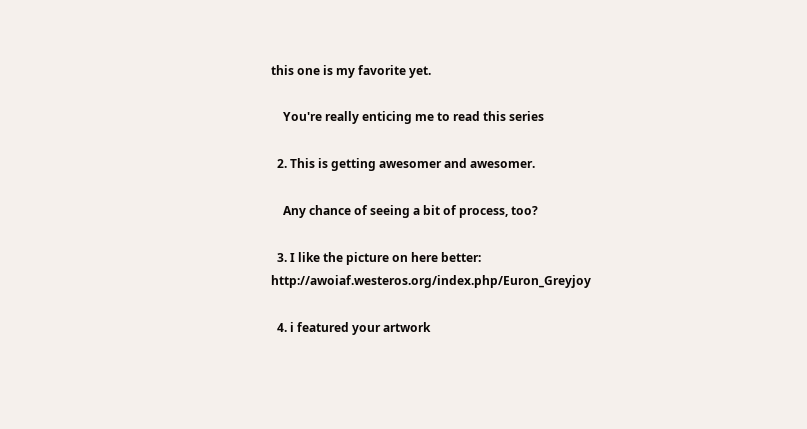this one is my favorite yet.

    You're really enticing me to read this series

  2. This is getting awesomer and awesomer.

    Any chance of seeing a bit of process, too?

  3. I like the picture on here better: http://awoiaf.westeros.org/index.php/Euron_Greyjoy

  4. i featured your artwork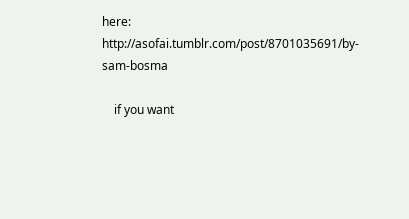here: http://asofai.tumblr.com/post/8701035691/by-sam-bosma

    if you want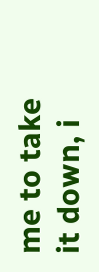me to take it down, i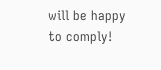will be happy to comply!